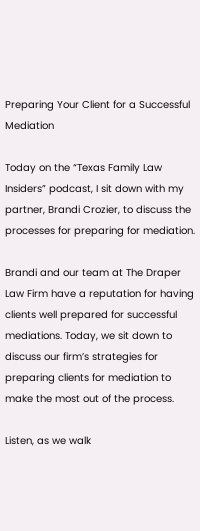Preparing Your Client for a Successful Mediation

Today on the “Texas Family Law Insiders” podcast, I sit down with my partner, Brandi Crozier, to discuss the processes for preparing for mediation.

Brandi and our team at The Draper Law Firm have a reputation for having clients well prepared for successful mediations. Today, we sit down to discuss our firm’s strategies for preparing clients for mediation to make the most out of the process.

Listen, as we walk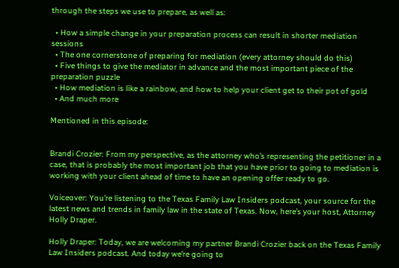through the steps we use to prepare, as well as:

  • How a simple change in your preparation process can result in shorter mediation sessions
  • The one cornerstone of preparing for mediation (every attorney should do this)
  • Five things to give the mediator in advance and the most important piece of the preparation puzzle
  • How mediation is like a rainbow, and how to help your client get to their pot of gold
  • And much more

Mentioned in this episode:


Brandi Crozier: From my perspective, as the attorney who’s representing the petitioner in a case, that is probably the most important job that you have prior to going to mediation is working with your client ahead of time to have an opening offer ready to go.

Voiceover: You’re listening to the Texas Family Law Insiders podcast, your source for the latest news and trends in family law in the state of Texas. Now, here’s your host, Attorney Holly Draper.

Holly Draper: Today, we are welcoming my partner Brandi Crozier back on the Texas Family Law Insiders podcast. And today we’re going to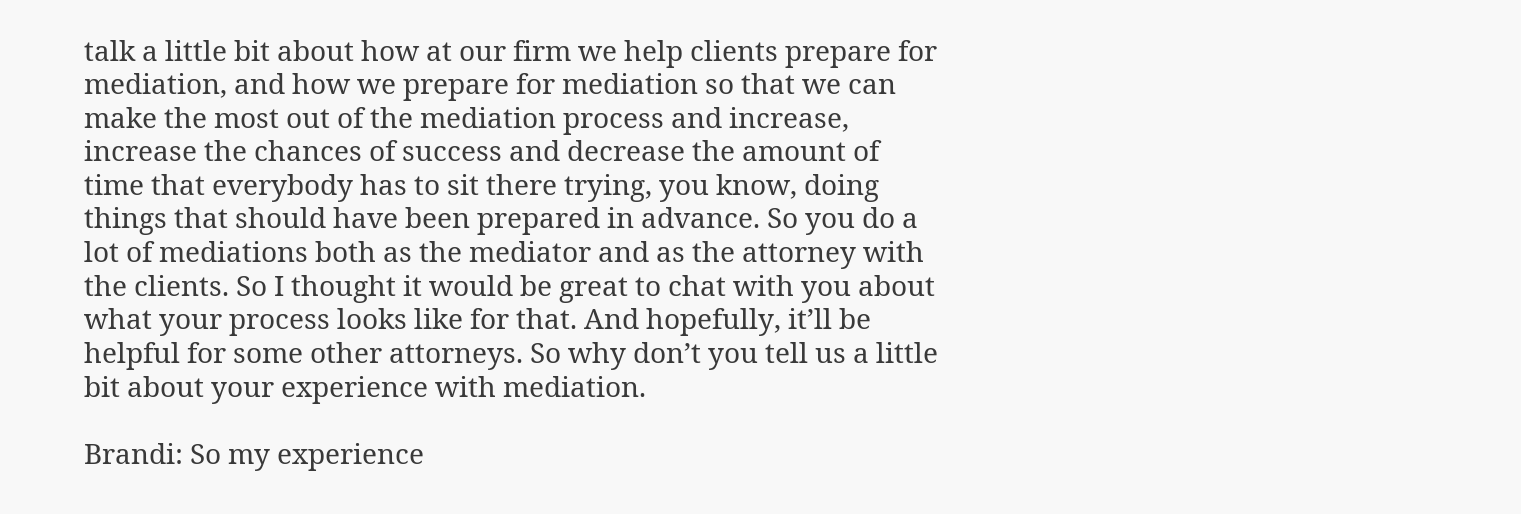talk a little bit about how at our firm we help clients prepare for mediation, and how we prepare for mediation so that we can make the most out of the mediation process and increase, increase the chances of success and decrease the amount of time that everybody has to sit there trying, you know, doing things that should have been prepared in advance. So you do a lot of mediations both as the mediator and as the attorney with the clients. So I thought it would be great to chat with you about what your process looks like for that. And hopefully, it’ll be helpful for some other attorneys. So why don’t you tell us a little bit about your experience with mediation.

Brandi: So my experience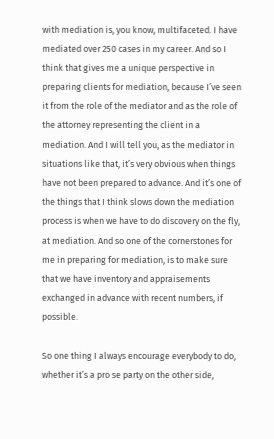with mediation is, you know, multifaceted. I have mediated over 250 cases in my career. And so I think that gives me a unique perspective in preparing clients for mediation, because I’ve seen it from the role of the mediator and as the role of the attorney representing the client in a mediation. And I will tell you, as the mediator in situations like that, it’s very obvious when things have not been prepared to advance. And it’s one of the things that I think slows down the mediation process is when we have to do discovery on the fly, at mediation. And so one of the cornerstones for me in preparing for mediation, is to make sure that we have inventory and appraisements exchanged in advance with recent numbers, if possible.

So one thing I always encourage everybody to do, whether it’s a pro se party on the other side,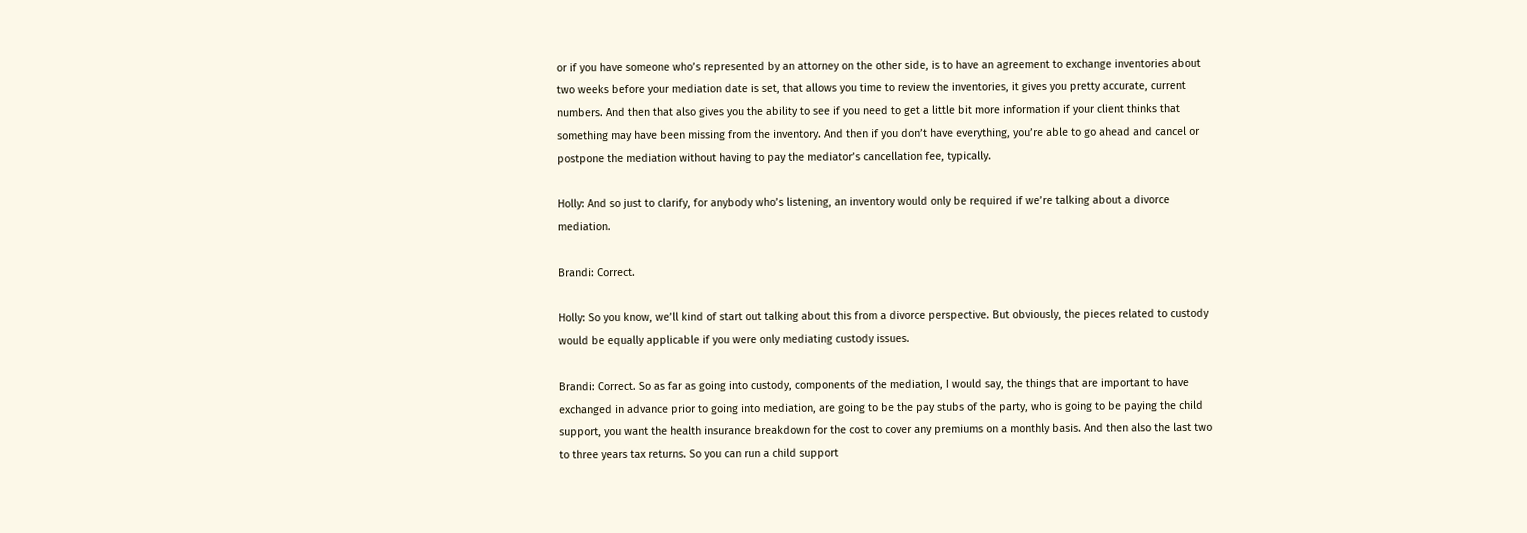or if you have someone who’s represented by an attorney on the other side, is to have an agreement to exchange inventories about two weeks before your mediation date is set, that allows you time to review the inventories, it gives you pretty accurate, current numbers. And then that also gives you the ability to see if you need to get a little bit more information if your client thinks that something may have been missing from the inventory. And then if you don’t have everything, you’re able to go ahead and cancel or postpone the mediation without having to pay the mediator’s cancellation fee, typically.

Holly: And so just to clarify, for anybody who’s listening, an inventory would only be required if we’re talking about a divorce mediation.

Brandi: Correct.

Holly: So you know, we’ll kind of start out talking about this from a divorce perspective. But obviously, the pieces related to custody would be equally applicable if you were only mediating custody issues.

Brandi: Correct. So as far as going into custody, components of the mediation, I would say, the things that are important to have exchanged in advance prior to going into mediation, are going to be the pay stubs of the party, who is going to be paying the child support, you want the health insurance breakdown for the cost to cover any premiums on a monthly basis. And then also the last two to three years tax returns. So you can run a child support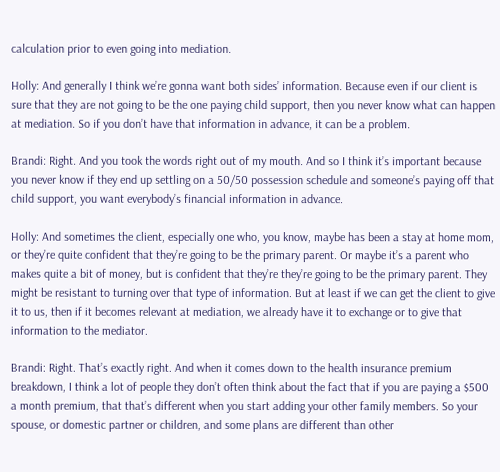calculation prior to even going into mediation.

Holly: And generally I think we’re gonna want both sides’ information. Because even if our client is sure that they are not going to be the one paying child support, then you never know what can happen at mediation. So if you don’t have that information in advance, it can be a problem.

Brandi: Right. And you took the words right out of my mouth. And so I think it’s important because you never know if they end up settling on a 50/50 possession schedule and someone’s paying off that child support, you want everybody’s financial information in advance.

Holly: And sometimes the client, especially one who, you know, maybe has been a stay at home mom, or they’re quite confident that they’re going to be the primary parent. Or maybe it’s a parent who makes quite a bit of money, but is confident that they’re they’re going to be the primary parent. They might be resistant to turning over that type of information. But at least if we can get the client to give it to us, then if it becomes relevant at mediation, we already have it to exchange or to give that information to the mediator.

Brandi: Right. That’s exactly right. And when it comes down to the health insurance premium breakdown, I think a lot of people they don’t often think about the fact that if you are paying a $500 a month premium, that that’s different when you start adding your other family members. So your spouse, or domestic partner or children, and some plans are different than other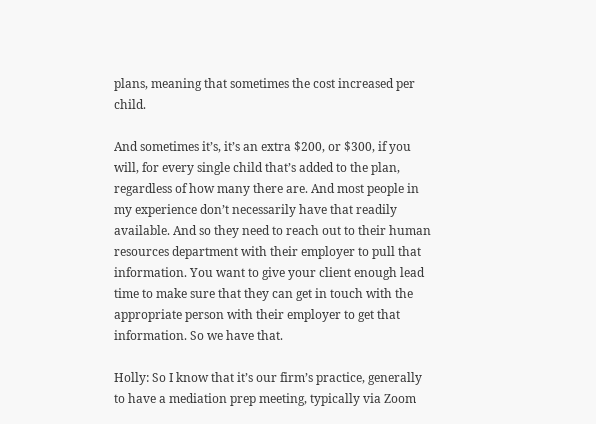plans, meaning that sometimes the cost increased per child.

And sometimes it’s, it’s an extra $200, or $300, if you will, for every single child that’s added to the plan, regardless of how many there are. And most people in my experience don’t necessarily have that readily available. And so they need to reach out to their human resources department with their employer to pull that information. You want to give your client enough lead time to make sure that they can get in touch with the appropriate person with their employer to get that information. So we have that.

Holly: So I know that it’s our firm’s practice, generally to have a mediation prep meeting, typically via Zoom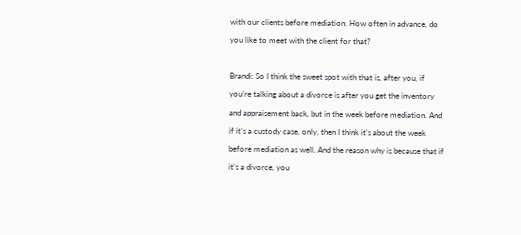with our clients before mediation. How often in advance, do you like to meet with the client for that?

Brandi: So I think the sweet spot with that is, after you, if you’re talking about a divorce is after you get the inventory and appraisement back, but in the week before mediation. And if it’s a custody case, only, then I think it’s about the week before mediation as well. And the reason why is because that if it’s a divorce, you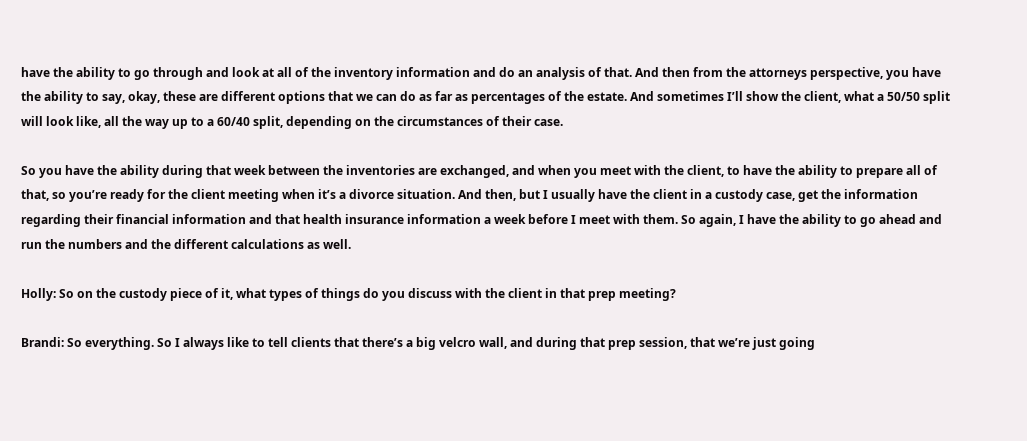have the ability to go through and look at all of the inventory information and do an analysis of that. And then from the attorneys perspective, you have the ability to say, okay, these are different options that we can do as far as percentages of the estate. And sometimes I’ll show the client, what a 50/50 split will look like, all the way up to a 60/40 split, depending on the circumstances of their case.

So you have the ability during that week between the inventories are exchanged, and when you meet with the client, to have the ability to prepare all of that, so you’re ready for the client meeting when it’s a divorce situation. And then, but I usually have the client in a custody case, get the information regarding their financial information and that health insurance information a week before I meet with them. So again, I have the ability to go ahead and run the numbers and the different calculations as well.

Holly: So on the custody piece of it, what types of things do you discuss with the client in that prep meeting?

Brandi: So everything. So I always like to tell clients that there’s a big velcro wall, and during that prep session, that we’re just going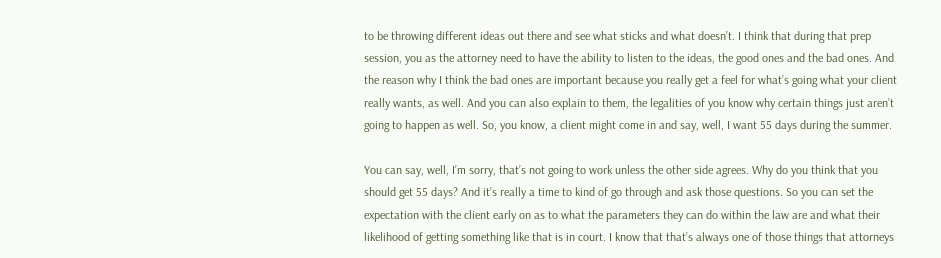to be throwing different ideas out there and see what sticks and what doesn’t. I think that during that prep session, you as the attorney need to have the ability to listen to the ideas, the good ones and the bad ones. And the reason why I think the bad ones are important because you really get a feel for what’s going what your client really wants, as well. And you can also explain to them, the legalities of you know why certain things just aren’t going to happen as well. So, you know, a client might come in and say, well, I want 55 days during the summer.

You can say, well, I’m sorry, that’s not going to work unless the other side agrees. Why do you think that you should get 55 days? And it’s really a time to kind of go through and ask those questions. So you can set the expectation with the client early on as to what the parameters they can do within the law are and what their likelihood of getting something like that is in court. I know that that’s always one of those things that attorneys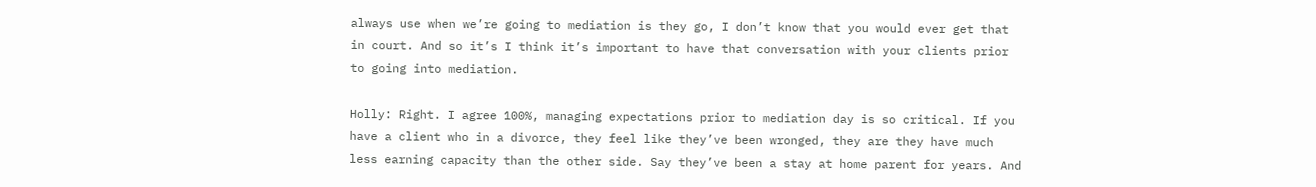always use when we’re going to mediation is they go, I don’t know that you would ever get that in court. And so it’s I think it’s important to have that conversation with your clients prior to going into mediation.

Holly: Right. I agree 100%, managing expectations prior to mediation day is so critical. If you have a client who in a divorce, they feel like they’ve been wronged, they are they have much less earning capacity than the other side. Say they’ve been a stay at home parent for years. And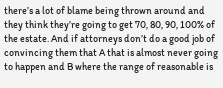there’s a lot of blame being thrown around and they think they’re going to get 70, 80, 90, 100% of the estate. And if attorneys don’t do a good job of convincing them that A that is almost never going to happen and B where the range of reasonable is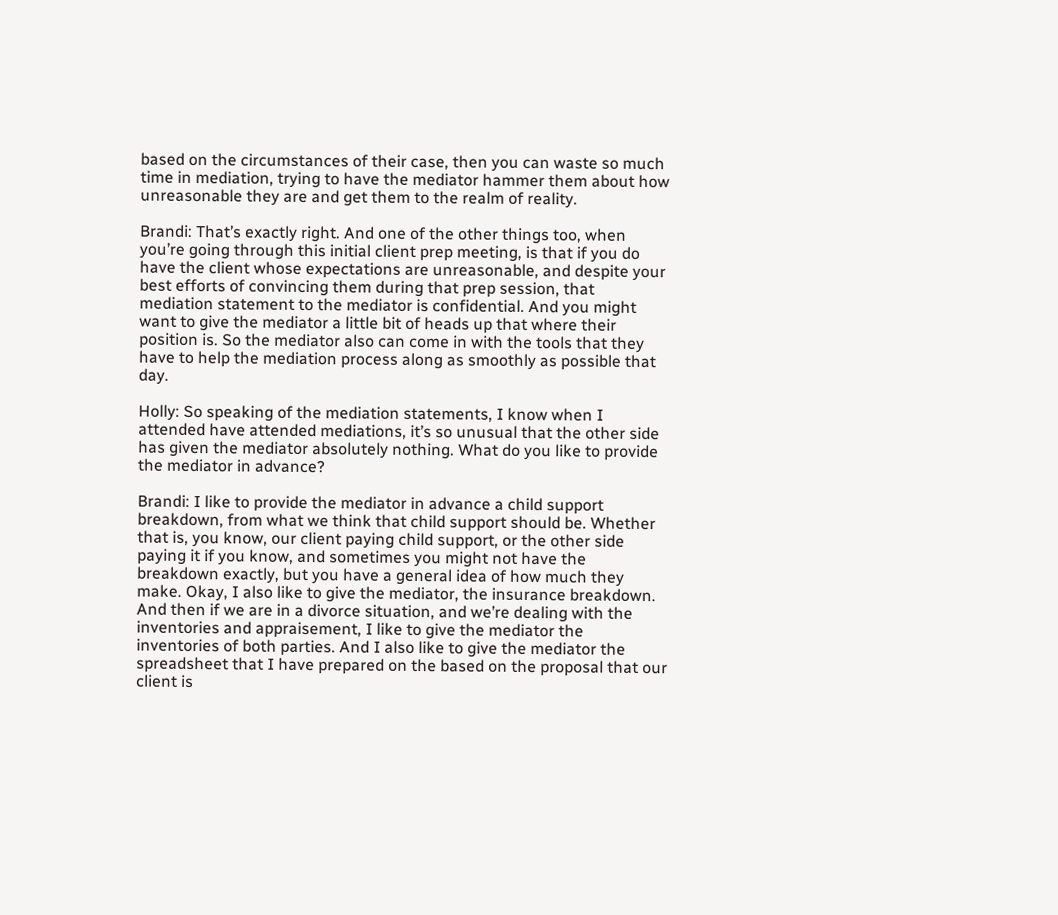based on the circumstances of their case, then you can waste so much time in mediation, trying to have the mediator hammer them about how unreasonable they are and get them to the realm of reality.

Brandi: That’s exactly right. And one of the other things too, when you’re going through this initial client prep meeting, is that if you do have the client whose expectations are unreasonable, and despite your best efforts of convincing them during that prep session, that mediation statement to the mediator is confidential. And you might want to give the mediator a little bit of heads up that where their position is. So the mediator also can come in with the tools that they have to help the mediation process along as smoothly as possible that day.

Holly: So speaking of the mediation statements, I know when I attended have attended mediations, it’s so unusual that the other side has given the mediator absolutely nothing. What do you like to provide the mediator in advance?

Brandi: I like to provide the mediator in advance a child support breakdown, from what we think that child support should be. Whether that is, you know, our client paying child support, or the other side paying it if you know, and sometimes you might not have the breakdown exactly, but you have a general idea of how much they make. Okay, I also like to give the mediator, the insurance breakdown. And then if we are in a divorce situation, and we’re dealing with the inventories and appraisement, I like to give the mediator the inventories of both parties. And I also like to give the mediator the spreadsheet that I have prepared on the based on the proposal that our client is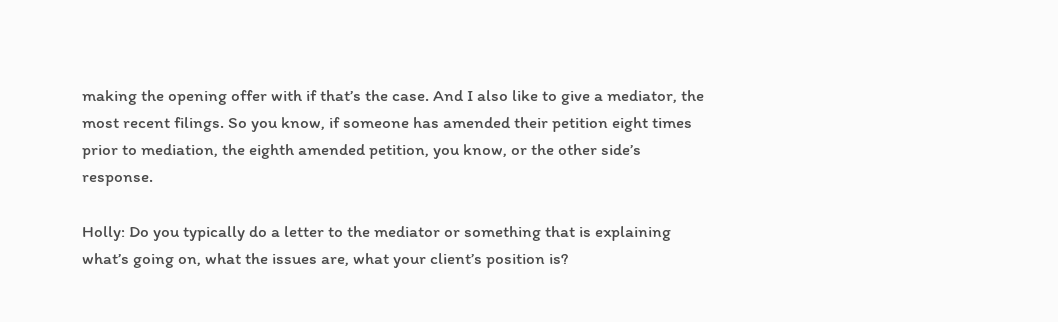making the opening offer with if that’s the case. And I also like to give a mediator, the most recent filings. So you know, if someone has amended their petition eight times prior to mediation, the eighth amended petition, you know, or the other side’s response.

Holly: Do you typically do a letter to the mediator or something that is explaining what’s going on, what the issues are, what your client’s position is?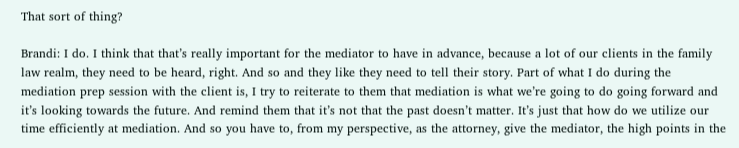That sort of thing?

Brandi: I do. I think that that’s really important for the mediator to have in advance, because a lot of our clients in the family law realm, they need to be heard, right. And so and they like they need to tell their story. Part of what I do during the mediation prep session with the client is, I try to reiterate to them that mediation is what we’re going to do going forward and it’s looking towards the future. And remind them that it’s not that the past doesn’t matter. It’s just that how do we utilize our time efficiently at mediation. And so you have to, from my perspective, as the attorney, give the mediator, the high points in the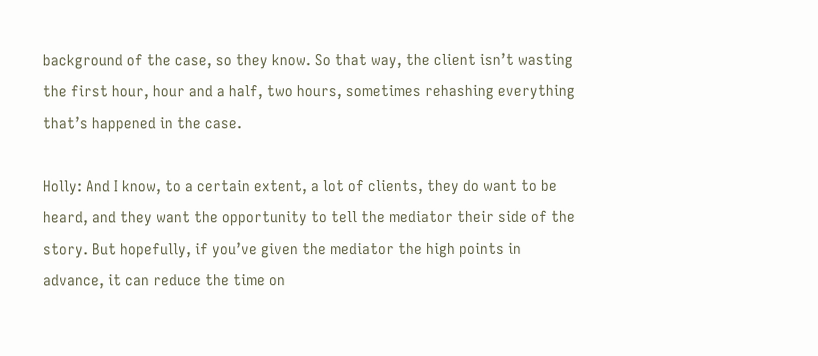background of the case, so they know. So that way, the client isn’t wasting the first hour, hour and a half, two hours, sometimes rehashing everything that’s happened in the case.

Holly: And I know, to a certain extent, a lot of clients, they do want to be heard, and they want the opportunity to tell the mediator their side of the story. But hopefully, if you’ve given the mediator the high points in advance, it can reduce the time on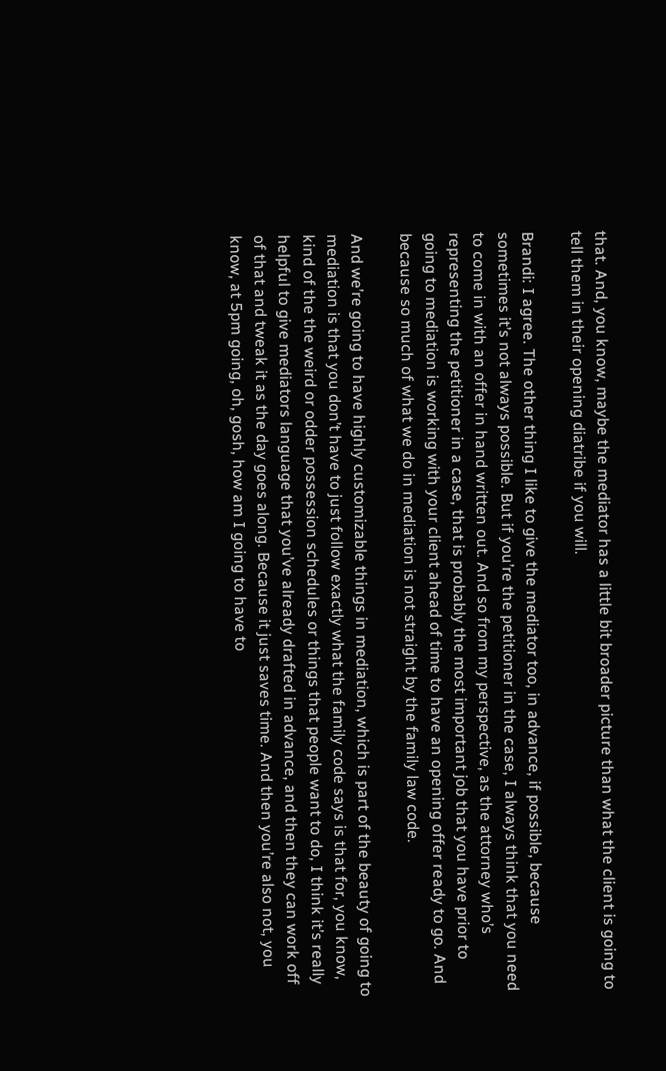that. And, you know, maybe the mediator has a little bit broader picture than what the client is going to tell them in their opening diatribe if you will.

Brandi: I agree. The other thing I like to give the mediator too, in advance, if possible, because sometimes it’s not always possible. But if you’re the petitioner in the case, I always think that you need to come in with an offer in hand written out. And so from my perspective, as the attorney who’s representing the petitioner in a case, that is probably the most important job that you have prior to going to mediation is working with your client ahead of time to have an opening offer ready to go. And because so much of what we do in mediation is not straight by the family law code.

And we’re going to have highly customizable things in mediation, which is part of the beauty of going to mediation is that you don’t have to just follow exactly what the family code says is that for, you know, kind of the the weird or odder possession schedules or things that people want to do, I think it’s really helpful to give mediators language that you’ve already drafted in advance, and then they can work off of that and tweak it as the day goes along. Because it just saves time. And then you’re also not, you know, at 5pm going, oh, gosh, how am I going to have to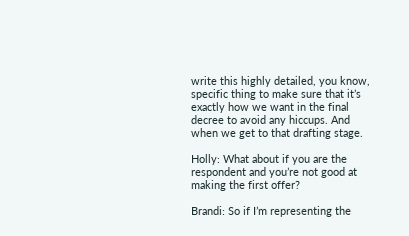write this highly detailed, you know, specific thing to make sure that it’s exactly how we want in the final decree to avoid any hiccups. And when we get to that drafting stage.

Holly: What about if you are the respondent and you’re not good at making the first offer?

Brandi: So if I’m representing the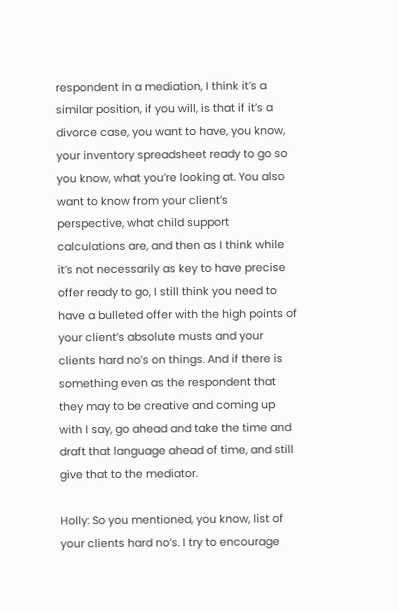respondent in a mediation, I think it’s a similar position, if you will, is that if it’s a divorce case, you want to have, you know, your inventory spreadsheet ready to go so you know, what you’re looking at. You also want to know from your client’s perspective, what child support calculations are, and then as I think while it’s not necessarily as key to have precise offer ready to go, I still think you need to have a bulleted offer with the high points of your client’s absolute musts and your clients hard no’s on things. And if there is something even as the respondent that they may to be creative and coming up with I say, go ahead and take the time and draft that language ahead of time, and still give that to the mediator.

Holly: So you mentioned, you know, list of your clients hard no’s. I try to encourage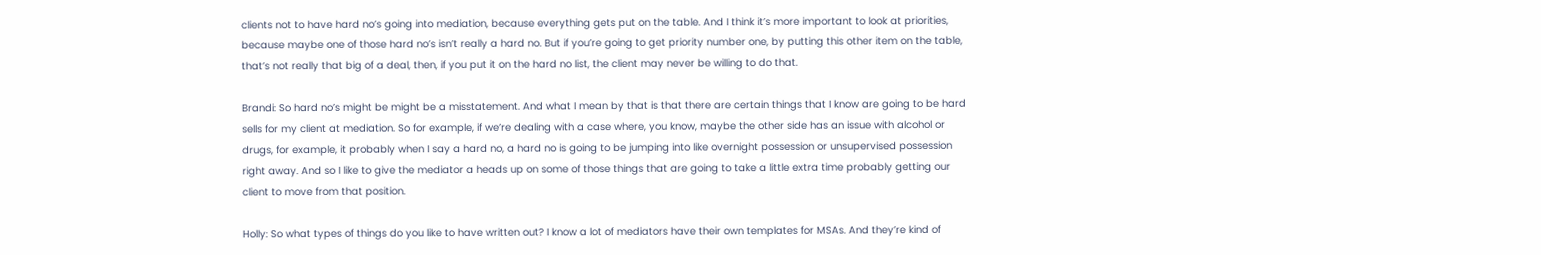clients not to have hard no’s going into mediation, because everything gets put on the table. And I think it’s more important to look at priorities, because maybe one of those hard no’s isn’t really a hard no. But if you’re going to get priority number one, by putting this other item on the table, that’s not really that big of a deal, then, if you put it on the hard no list, the client may never be willing to do that.

Brandi: So hard no’s might be might be a misstatement. And what I mean by that is that there are certain things that I know are going to be hard sells for my client at mediation. So for example, if we’re dealing with a case where, you know, maybe the other side has an issue with alcohol or drugs, for example, it probably when I say a hard no, a hard no is going to be jumping into like overnight possession or unsupervised possession right away. And so I like to give the mediator a heads up on some of those things that are going to take a little extra time probably getting our client to move from that position.

Holly: So what types of things do you like to have written out? I know a lot of mediators have their own templates for MSAs. And they’re kind of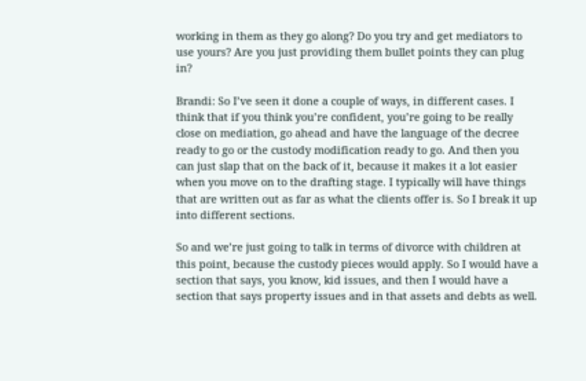working in them as they go along? Do you try and get mediators to use yours? Are you just providing them bullet points they can plug in?

Brandi: So I’ve seen it done a couple of ways, in different cases. I think that if you think you’re confident, you’re going to be really close on mediation, go ahead and have the language of the decree ready to go or the custody modification ready to go. And then you can just slap that on the back of it, because it makes it a lot easier when you move on to the drafting stage. I typically will have things that are written out as far as what the clients offer is. So I break it up into different sections.

So and we’re just going to talk in terms of divorce with children at this point, because the custody pieces would apply. So I would have a section that says, you know, kid issues, and then I would have a section that says property issues and in that assets and debts as well.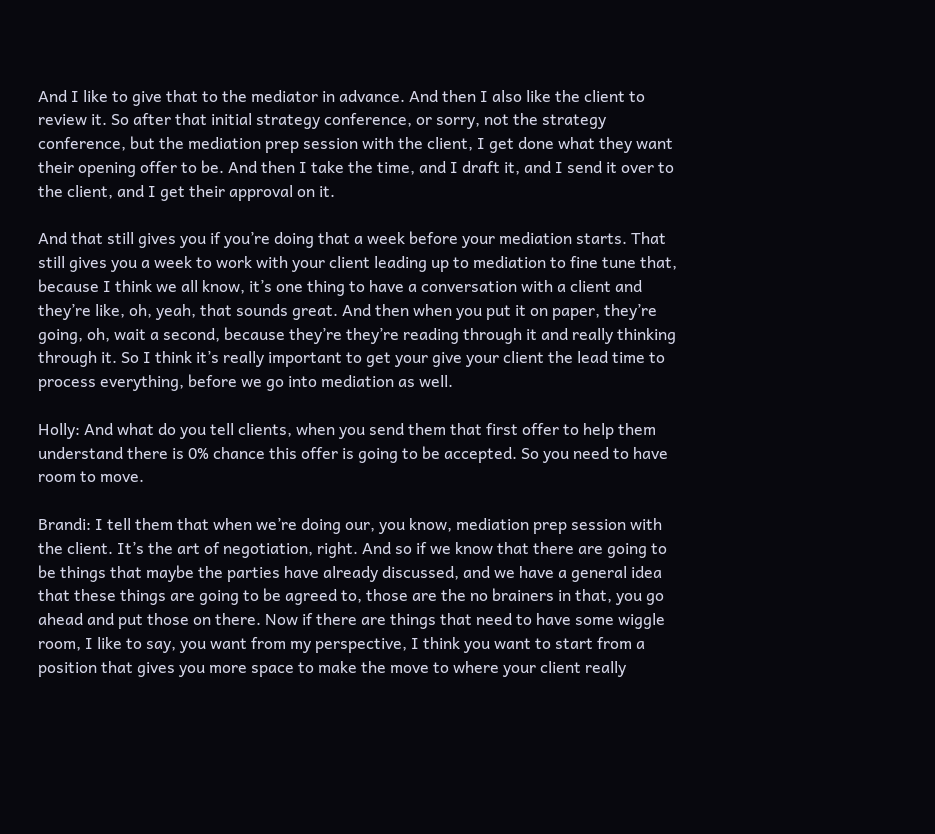And I like to give that to the mediator in advance. And then I also like the client to review it. So after that initial strategy conference, or sorry, not the strategy conference, but the mediation prep session with the client, I get done what they want their opening offer to be. And then I take the time, and I draft it, and I send it over to the client, and I get their approval on it.

And that still gives you if you’re doing that a week before your mediation starts. That still gives you a week to work with your client leading up to mediation to fine tune that, because I think we all know, it’s one thing to have a conversation with a client and they’re like, oh, yeah, that sounds great. And then when you put it on paper, they’re going, oh, wait a second, because they’re they’re reading through it and really thinking through it. So I think it’s really important to get your give your client the lead time to process everything, before we go into mediation as well.

Holly: And what do you tell clients, when you send them that first offer to help them understand there is 0% chance this offer is going to be accepted. So you need to have room to move.

Brandi: I tell them that when we’re doing our, you know, mediation prep session with the client. It’s the art of negotiation, right. And so if we know that there are going to be things that maybe the parties have already discussed, and we have a general idea that these things are going to be agreed to, those are the no brainers in that, you go ahead and put those on there. Now if there are things that need to have some wiggle room, I like to say, you want from my perspective, I think you want to start from a position that gives you more space to make the move to where your client really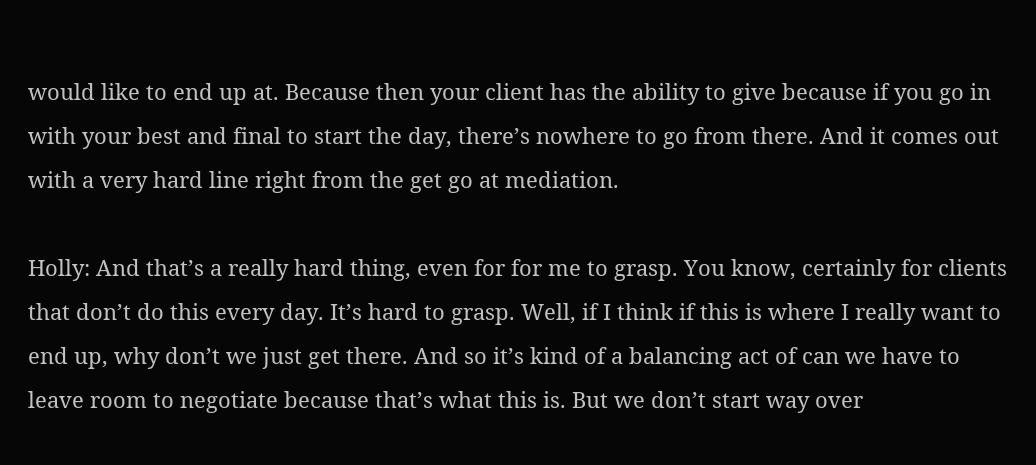would like to end up at. Because then your client has the ability to give because if you go in with your best and final to start the day, there’s nowhere to go from there. And it comes out with a very hard line right from the get go at mediation.

Holly: And that’s a really hard thing, even for for me to grasp. You know, certainly for clients that don’t do this every day. It’s hard to grasp. Well, if I think if this is where I really want to end up, why don’t we just get there. And so it’s kind of a balancing act of can we have to leave room to negotiate because that’s what this is. But we don’t start way over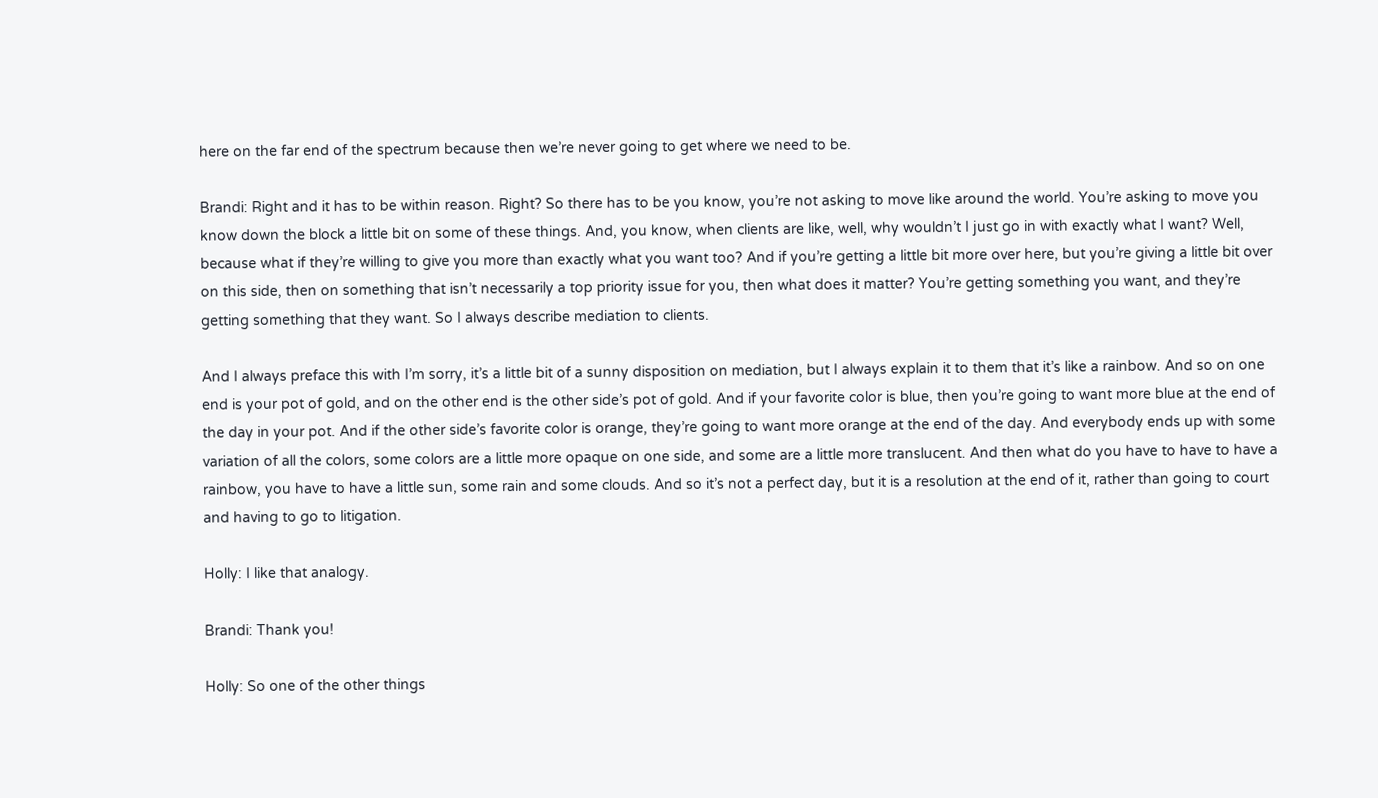here on the far end of the spectrum because then we’re never going to get where we need to be.

Brandi: Right and it has to be within reason. Right? So there has to be you know, you’re not asking to move like around the world. You’re asking to move you know down the block a little bit on some of these things. And, you know, when clients are like, well, why wouldn’t I just go in with exactly what I want? Well, because what if they’re willing to give you more than exactly what you want too? And if you’re getting a little bit more over here, but you’re giving a little bit over on this side, then on something that isn’t necessarily a top priority issue for you, then what does it matter? You’re getting something you want, and they’re getting something that they want. So I always describe mediation to clients.

And I always preface this with I’m sorry, it’s a little bit of a sunny disposition on mediation, but I always explain it to them that it’s like a rainbow. And so on one end is your pot of gold, and on the other end is the other side’s pot of gold. And if your favorite color is blue, then you’re going to want more blue at the end of the day in your pot. And if the other side’s favorite color is orange, they’re going to want more orange at the end of the day. And everybody ends up with some variation of all the colors, some colors are a little more opaque on one side, and some are a little more translucent. And then what do you have to have to have a rainbow, you have to have a little sun, some rain and some clouds. And so it’s not a perfect day, but it is a resolution at the end of it, rather than going to court and having to go to litigation.

Holly: I like that analogy.

Brandi: Thank you!

Holly: So one of the other things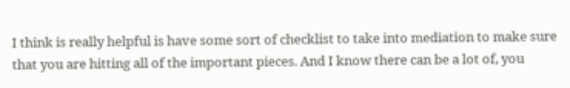I think is really helpful is have some sort of checklist to take into mediation to make sure that you are hitting all of the important pieces. And I know there can be a lot of, you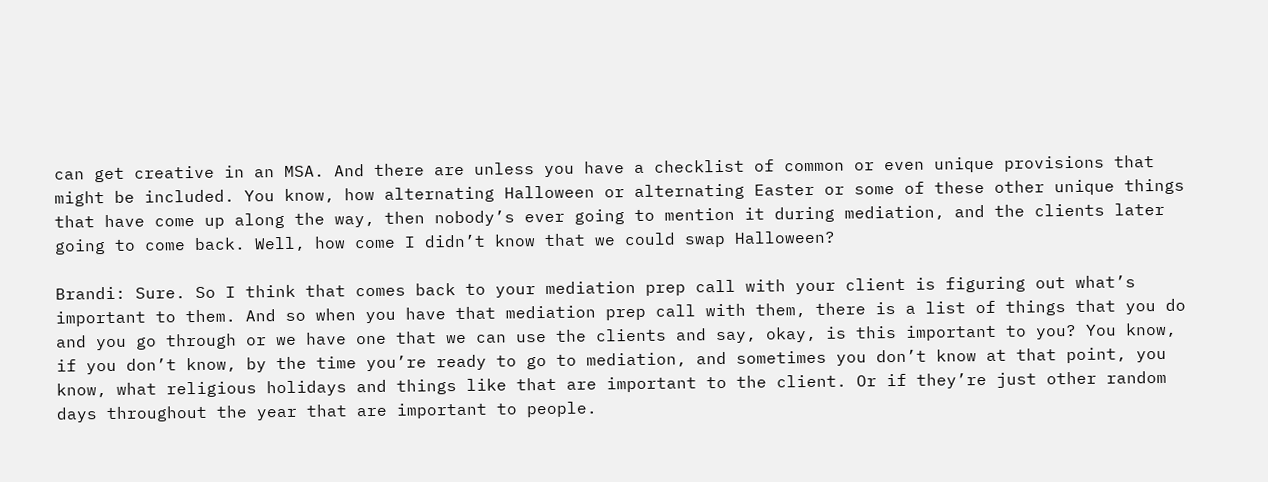can get creative in an MSA. And there are unless you have a checklist of common or even unique provisions that might be included. You know, how alternating Halloween or alternating Easter or some of these other unique things that have come up along the way, then nobody’s ever going to mention it during mediation, and the clients later going to come back. Well, how come I didn’t know that we could swap Halloween?

Brandi: Sure. So I think that comes back to your mediation prep call with your client is figuring out what’s important to them. And so when you have that mediation prep call with them, there is a list of things that you do and you go through or we have one that we can use the clients and say, okay, is this important to you? You know, if you don’t know, by the time you’re ready to go to mediation, and sometimes you don’t know at that point, you know, what religious holidays and things like that are important to the client. Or if they’re just other random days throughout the year that are important to people.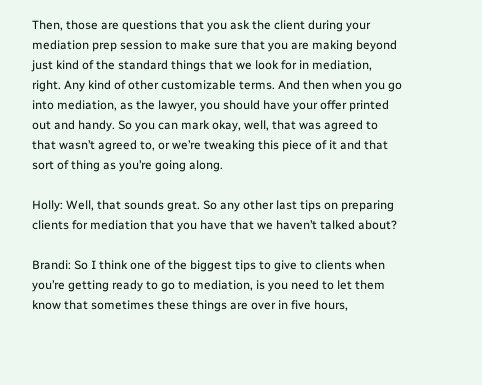Then, those are questions that you ask the client during your mediation prep session to make sure that you are making beyond just kind of the standard things that we look for in mediation, right. Any kind of other customizable terms. And then when you go into mediation, as the lawyer, you should have your offer printed out and handy. So you can mark okay, well, that was agreed to that wasn’t agreed to, or we’re tweaking this piece of it and that sort of thing as you’re going along.

Holly: Well, that sounds great. So any other last tips on preparing clients for mediation that you have that we haven’t talked about?

Brandi: So I think one of the biggest tips to give to clients when you’re getting ready to go to mediation, is you need to let them know that sometimes these things are over in five hours,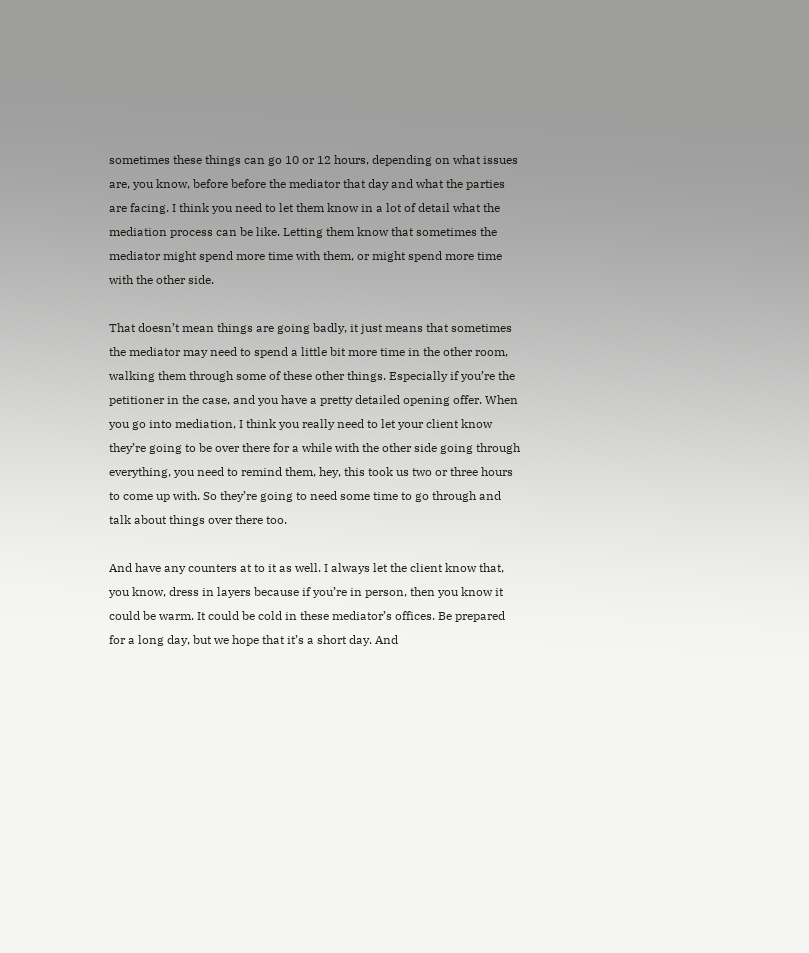sometimes these things can go 10 or 12 hours, depending on what issues are, you know, before before the mediator that day and what the parties are facing. I think you need to let them know in a lot of detail what the mediation process can be like. Letting them know that sometimes the mediator might spend more time with them, or might spend more time with the other side.

That doesn’t mean things are going badly, it just means that sometimes the mediator may need to spend a little bit more time in the other room, walking them through some of these other things. Especially if you’re the petitioner in the case, and you have a pretty detailed opening offer. When you go into mediation, I think you really need to let your client know they’re going to be over there for a while with the other side going through everything, you need to remind them, hey, this took us two or three hours to come up with. So they’re going to need some time to go through and talk about things over there too.

And have any counters at to it as well. I always let the client know that, you know, dress in layers because if you’re in person, then you know it could be warm. It could be cold in these mediator’s offices. Be prepared for a long day, but we hope that it’s a short day. And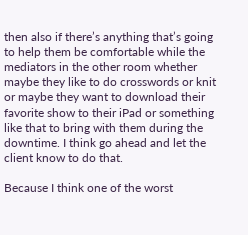then also if there’s anything that’s going to help them be comfortable while the mediators in the other room whether maybe they like to do crosswords or knit or maybe they want to download their favorite show to their iPad or something like that to bring with them during the downtime. I think go ahead and let the client know to do that.

Because I think one of the worst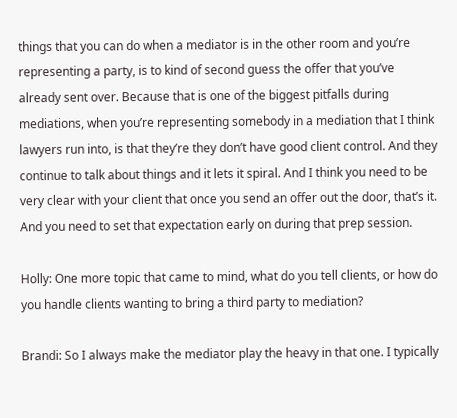things that you can do when a mediator is in the other room and you’re representing a party, is to kind of second guess the offer that you’ve already sent over. Because that is one of the biggest pitfalls during mediations, when you’re representing somebody in a mediation that I think lawyers run into, is that they’re they don’t have good client control. And they continue to talk about things and it lets it spiral. And I think you need to be very clear with your client that once you send an offer out the door, that’s it. And you need to set that expectation early on during that prep session.

Holly: One more topic that came to mind, what do you tell clients, or how do you handle clients wanting to bring a third party to mediation?

Brandi: So I always make the mediator play the heavy in that one. I typically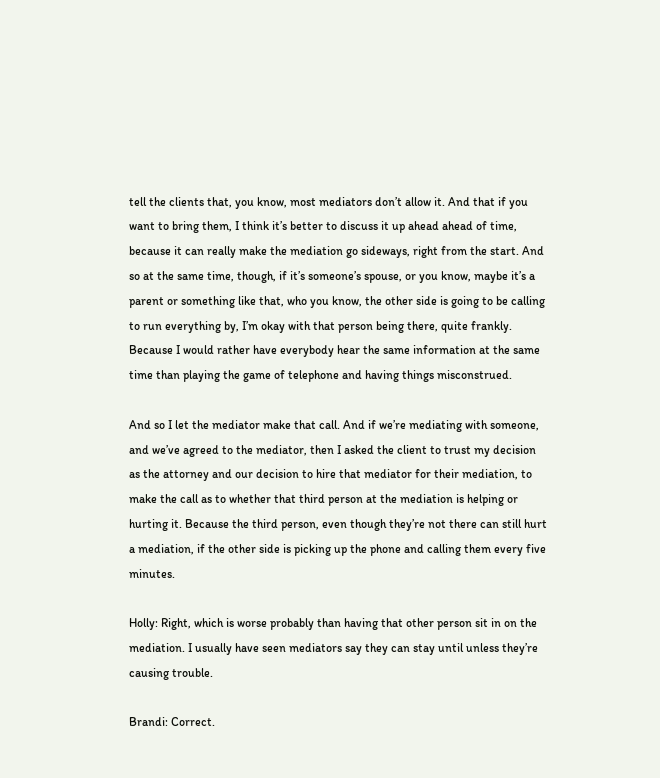tell the clients that, you know, most mediators don’t allow it. And that if you want to bring them, I think it’s better to discuss it up ahead ahead of time, because it can really make the mediation go sideways, right from the start. And so at the same time, though, if it’s someone’s spouse, or you know, maybe it’s a parent or something like that, who you know, the other side is going to be calling to run everything by, I’m okay with that person being there, quite frankly. Because I would rather have everybody hear the same information at the same time than playing the game of telephone and having things misconstrued.

And so I let the mediator make that call. And if we’re mediating with someone, and we’ve agreed to the mediator, then I asked the client to trust my decision as the attorney and our decision to hire that mediator for their mediation, to make the call as to whether that third person at the mediation is helping or hurting it. Because the third person, even though they’re not there can still hurt a mediation, if the other side is picking up the phone and calling them every five minutes.

Holly: Right, which is worse probably than having that other person sit in on the mediation. I usually have seen mediators say they can stay until unless they’re causing trouble.

Brandi: Correct.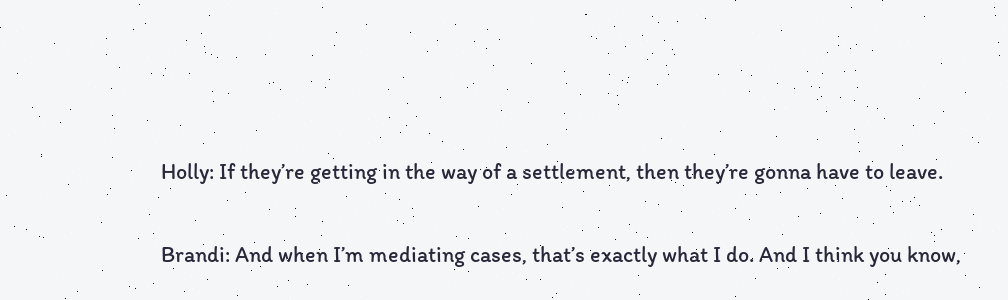Holly: If they’re getting in the way of a settlement, then they’re gonna have to leave.

Brandi: And when I’m mediating cases, that’s exactly what I do. And I think you know,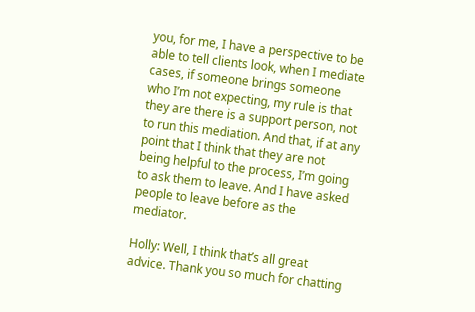you, for me, I have a perspective to be able to tell clients look, when I mediate cases, if someone brings someone who I’m not expecting, my rule is that they are there is a support person, not to run this mediation. And that, if at any point that I think that they are not being helpful to the process, I’m going to ask them to leave. And I have asked people to leave before as the mediator.

Holly: Well, I think that’s all great advice. Thank you so much for chatting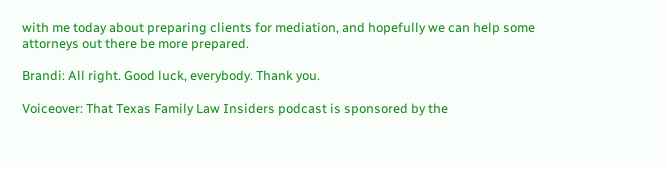with me today about preparing clients for mediation, and hopefully we can help some attorneys out there be more prepared.

Brandi: All right. Good luck, everybody. Thank you.

Voiceover: That Texas Family Law Insiders podcast is sponsored by the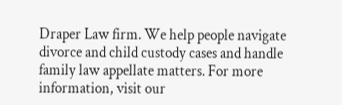Draper Law firm. We help people navigate divorce and child custody cases and handle family law appellate matters. For more information, visit our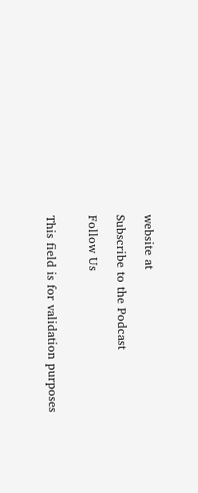website at

Subscribe to the Podcast

Follow Us


This field is for validation purposes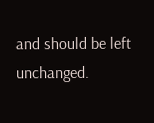and should be left unchanged.